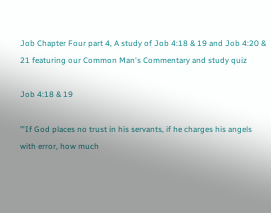Job Chapter Four part 4, A study of Job 4:18 & 19 and Job 4:20 & 21 featuring our Common Man's Commentary and study quiz

Job 4:18 & 19

"'If God places no trust in his servants, if he charges his angels with error, how much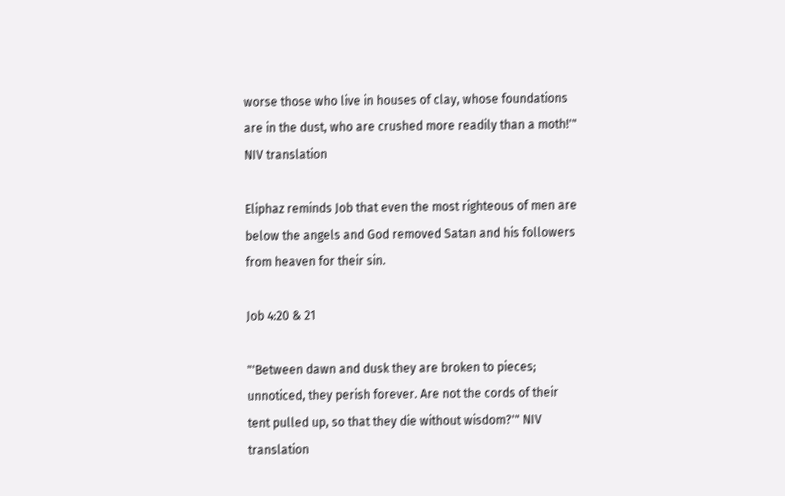worse those who live in houses of clay, whose foundations are in the dust, who are crushed more readily than a moth!'" NIV translation

Eliphaz reminds Job that even the most righteous of men are below the angels and God removed Satan and his followers from heaven for their sin.

Job 4:20 & 21

"'Between dawn and dusk they are broken to pieces; unnoticed, they perish forever. Are not the cords of their tent pulled up, so that they die without wisdom?'" NIV translation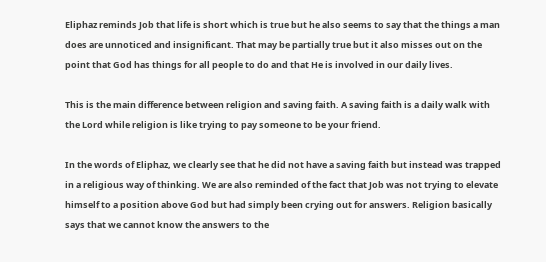Eliphaz reminds Job that life is short which is true but he also seems to say that the things a man does are unnoticed and insignificant. That may be partially true but it also misses out on the point that God has things for all people to do and that He is involved in our daily lives.

This is the main difference between religion and saving faith. A saving faith is a daily walk with the Lord while religion is like trying to pay someone to be your friend.

In the words of Eliphaz, we clearly see that he did not have a saving faith but instead was trapped in a religious way of thinking. We are also reminded of the fact that Job was not trying to elevate himself to a position above God but had simply been crying out for answers. Religion basically says that we cannot know the answers to the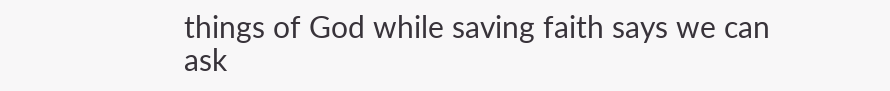things of God while saving faith says we can ask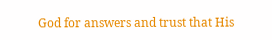God for answers and trust that His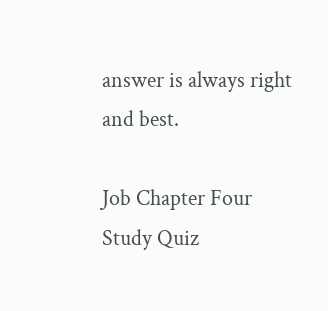answer is always right and best.

Job Chapter Four Study Quiz